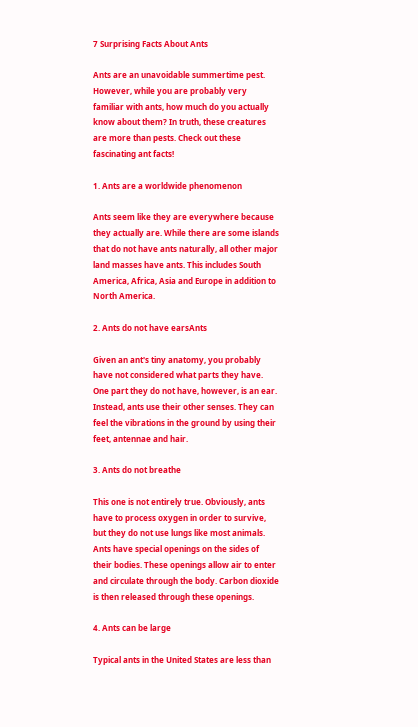7 Surprising Facts About Ants

Ants are an unavoidable summertime pest. However, while you are probably very familiar with ants, how much do you actually know about them? In truth, these creatures are more than pests. Check out these fascinating ant facts!

1. Ants are a worldwide phenomenon

Ants seem like they are everywhere because they actually are. While there are some islands that do not have ants naturally, all other major land masses have ants. This includes South America, Africa, Asia and Europe in addition to North America.

2. Ants do not have earsAnts

Given an ant's tiny anatomy, you probably have not considered what parts they have. One part they do not have, however, is an ear. Instead, ants use their other senses. They can feel the vibrations in the ground by using their feet, antennae and hair.

3. Ants do not breathe

This one is not entirely true. Obviously, ants have to process oxygen in order to survive, but they do not use lungs like most animals. Ants have special openings on the sides of their bodies. These openings allow air to enter and circulate through the body. Carbon dioxide is then released through these openings.

4. Ants can be large

Typical ants in the United States are less than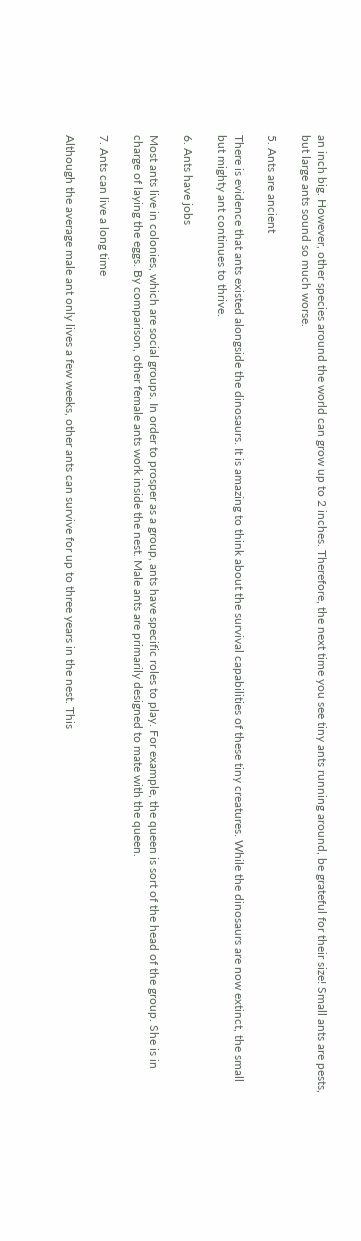an inch big. However, other species around the world can grow up to 2 inches. Therefore, the next time you see tiny ants running around, be grateful for their size! Small ants are pests, but large ants sound so much worse.

5. Ants are ancient

There is evidence that ants existed alongside the dinosaurs. It is amazing to think about the survival capabilities of these tiny creatures. While the dinosaurs are now extinct, the small but mighty ant continues to thrive.

6. Ants have jobs

Most ants live in colonies, which are social groups. In order to prosper as a group, ants have specific roles to play. For example, the queen is sort of the head of the group. She is in charge of laying the eggs. By comparison, other female ants work inside the nest. Male ants are primarily designed to mate with the queen.

7. Ants can live a long time

Although the average male ant only lives a few weeks, other ants can survive for up to three years in the nest. This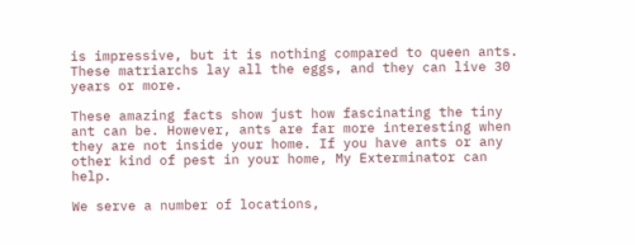is impressive, but it is nothing compared to queen ants. These matriarchs lay all the eggs, and they can live 30 years or more.

These amazing facts show just how fascinating the tiny ant can be. However, ants are far more interesting when they are not inside your home. If you have ants or any other kind of pest in your home, My Exterminator can help.

We serve a number of locations,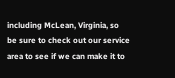including McLean, Virginia, so be sure to check out our service area to see if we can make it to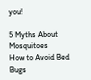you!

5 Myths About Mosquitoes
How to Avoid Bed Bugs